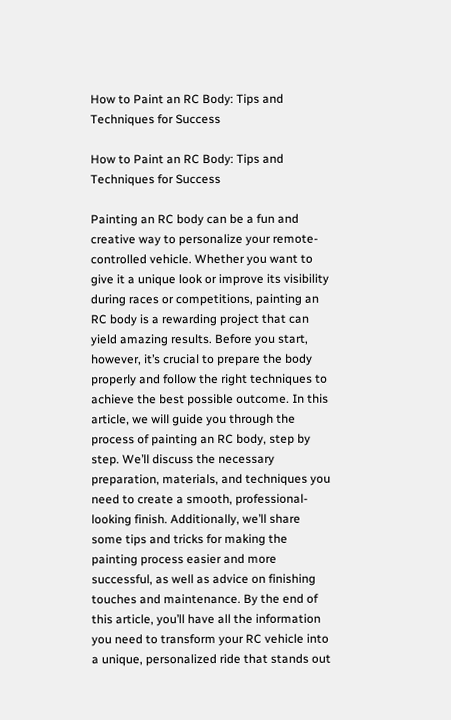How to Paint an RC Body: Tips and Techniques for Success

How to Paint an RC Body: Tips and Techniques for Success

Painting an RC body can be a fun and creative way to personalize your remote-controlled vehicle. Whether you want to give it a unique look or improve its visibility during races or competitions, painting an RC body is a rewarding project that can yield amazing results. Before you start, however, it’s crucial to prepare the body properly and follow the right techniques to achieve the best possible outcome. In this article, we will guide you through the process of painting an RC body, step by step. We’ll discuss the necessary preparation, materials, and techniques you need to create a smooth, professional-looking finish. Additionally, we’ll share some tips and tricks for making the painting process easier and more successful, as well as advice on finishing touches and maintenance. By the end of this article, you’ll have all the information you need to transform your RC vehicle into a unique, personalized ride that stands out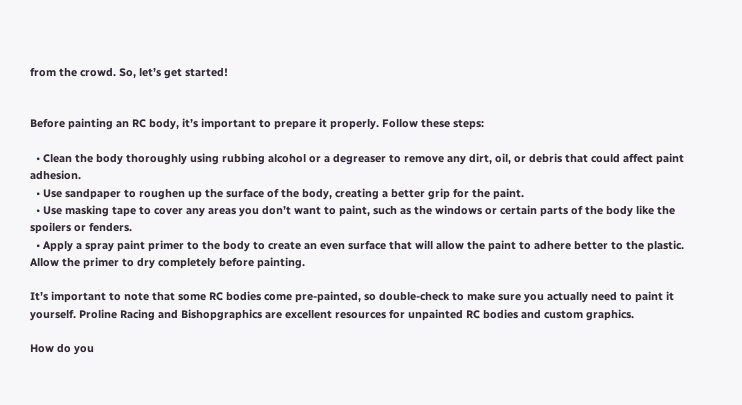from the crowd. So, let’s get started!


Before painting an RC body, it’s important to prepare it properly. Follow these steps:

  • Clean the body thoroughly using rubbing alcohol or a degreaser to remove any dirt, oil, or debris that could affect paint adhesion.
  • Use sandpaper to roughen up the surface of the body, creating a better grip for the paint.
  • Use masking tape to cover any areas you don’t want to paint, such as the windows or certain parts of the body like the spoilers or fenders.
  • Apply a spray paint primer to the body to create an even surface that will allow the paint to adhere better to the plastic. Allow the primer to dry completely before painting.

It’s important to note that some RC bodies come pre-painted, so double-check to make sure you actually need to paint it yourself. Proline Racing and Bishopgraphics are excellent resources for unpainted RC bodies and custom graphics.

How do you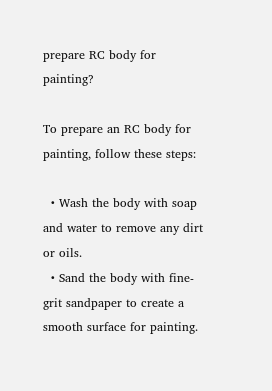prepare RC body for painting?

To prepare an RC body for painting, follow these steps:

  • Wash the body with soap and water to remove any dirt or oils.
  • Sand the body with fine-grit sandpaper to create a smooth surface for painting.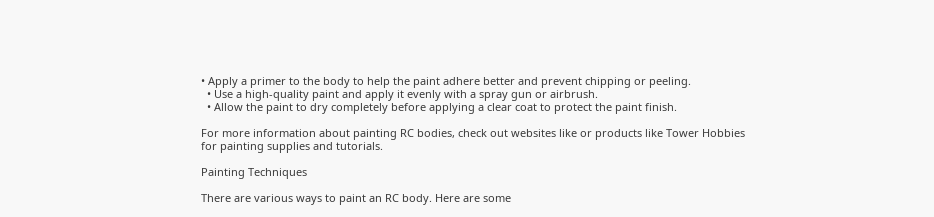• Apply a primer to the body to help the paint adhere better and prevent chipping or peeling.
  • Use a high-quality paint and apply it evenly with a spray gun or airbrush.
  • Allow the paint to dry completely before applying a clear coat to protect the paint finish.

For more information about painting RC bodies, check out websites like or products like Tower Hobbies for painting supplies and tutorials.

Painting Techniques

There are various ways to paint an RC body. Here are some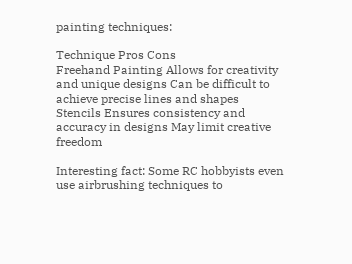painting techniques:

Technique Pros Cons
Freehand Painting Allows for creativity and unique designs Can be difficult to achieve precise lines and shapes
Stencils Ensures consistency and accuracy in designs May limit creative freedom

Interesting fact: Some RC hobbyists even use airbrushing techniques to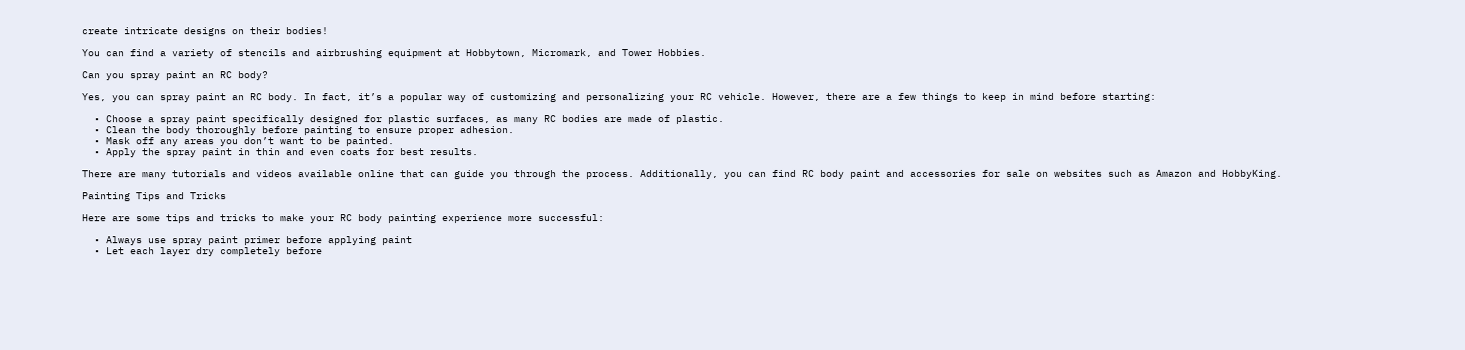create intricate designs on their bodies!

You can find a variety of stencils and airbrushing equipment at Hobbytown, Micromark, and Tower Hobbies.

Can you spray paint an RC body?

Yes, you can spray paint an RC body. In fact, it’s a popular way of customizing and personalizing your RC vehicle. However, there are a few things to keep in mind before starting:

  • Choose a spray paint specifically designed for plastic surfaces, as many RC bodies are made of plastic.
  • Clean the body thoroughly before painting to ensure proper adhesion.
  • Mask off any areas you don’t want to be painted.
  • Apply the spray paint in thin and even coats for best results.

There are many tutorials and videos available online that can guide you through the process. Additionally, you can find RC body paint and accessories for sale on websites such as Amazon and HobbyKing.

Painting Tips and Tricks

Here are some tips and tricks to make your RC body painting experience more successful:

  • Always use spray paint primer before applying paint
  • Let each layer dry completely before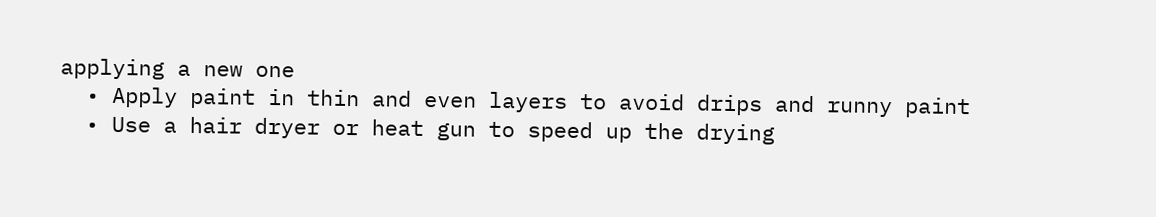applying a new one
  • Apply paint in thin and even layers to avoid drips and runny paint
  • Use a hair dryer or heat gun to speed up the drying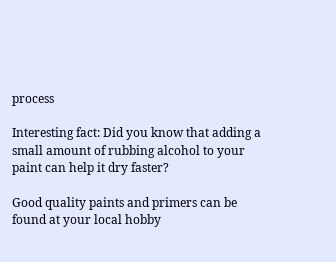process

Interesting fact: Did you know that adding a small amount of rubbing alcohol to your paint can help it dry faster?

Good quality paints and primers can be found at your local hobby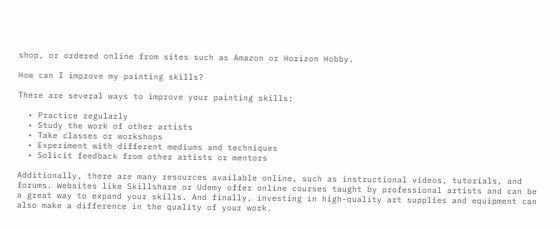shop, or ordered online from sites such as Amazon or Horizon Hobby.

How can I improve my painting skills?

There are several ways to improve your painting skills:

  • Practice regularly
  • Study the work of other artists
  • Take classes or workshops
  • Experiment with different mediums and techniques
  • Solicit feedback from other artists or mentors

Additionally, there are many resources available online, such as instructional videos, tutorials, and forums. Websites like Skillshare or Udemy offer online courses taught by professional artists and can be a great way to expand your skills. And finally, investing in high-quality art supplies and equipment can also make a difference in the quality of your work.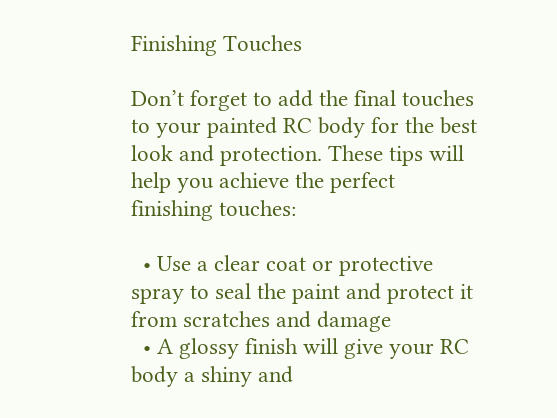Finishing Touches

Don’t forget to add the final touches to your painted RC body for the best look and protection. These tips will help you achieve the perfect finishing touches:

  • Use a clear coat or protective spray to seal the paint and protect it from scratches and damage
  • A glossy finish will give your RC body a shiny and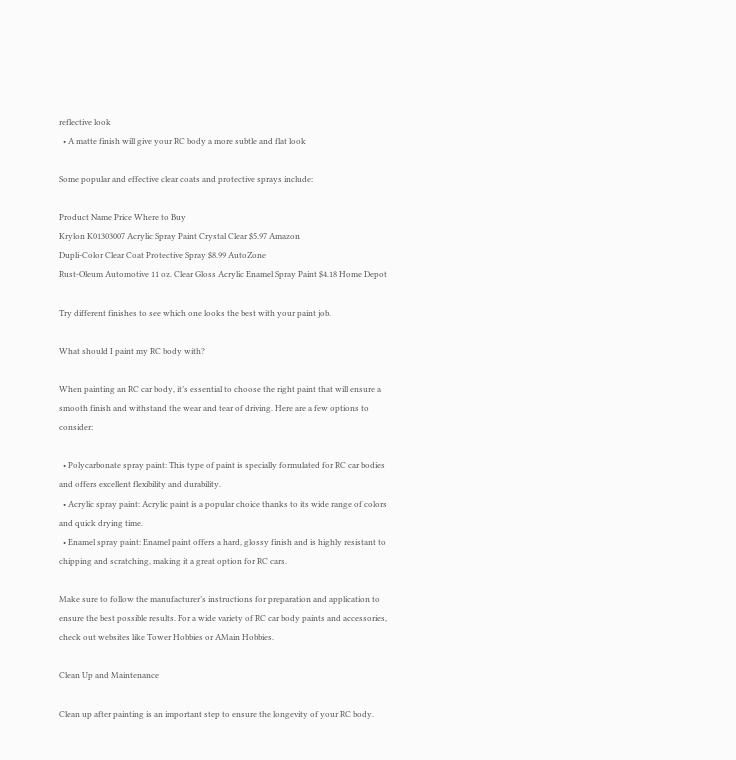reflective look
  • A matte finish will give your RC body a more subtle and flat look

Some popular and effective clear coats and protective sprays include:

Product Name Price Where to Buy
Krylon K01303007 Acrylic Spray Paint Crystal Clear $5.97 Amazon
Dupli-Color Clear Coat Protective Spray $8.99 AutoZone
Rust-Oleum Automotive 11 oz. Clear Gloss Acrylic Enamel Spray Paint $4.18 Home Depot

Try different finishes to see which one looks the best with your paint job.

What should I paint my RC body with?

When painting an RC car body, it’s essential to choose the right paint that will ensure a smooth finish and withstand the wear and tear of driving. Here are a few options to consider:

  • Polycarbonate spray paint: This type of paint is specially formulated for RC car bodies and offers excellent flexibility and durability.
  • Acrylic spray paint: Acrylic paint is a popular choice thanks to its wide range of colors and quick drying time.
  • Enamel spray paint: Enamel paint offers a hard, glossy finish and is highly resistant to chipping and scratching, making it a great option for RC cars.

Make sure to follow the manufacturer’s instructions for preparation and application to ensure the best possible results. For a wide variety of RC car body paints and accessories, check out websites like Tower Hobbies or AMain Hobbies.

Clean Up and Maintenance

Clean up after painting is an important step to ensure the longevity of your RC body.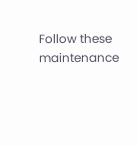Follow these maintenance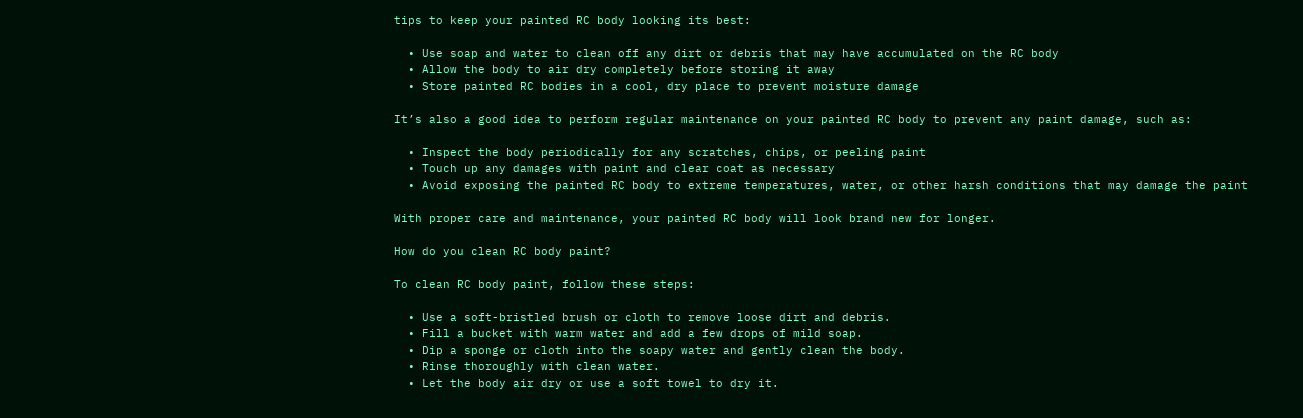tips to keep your painted RC body looking its best:

  • Use soap and water to clean off any dirt or debris that may have accumulated on the RC body
  • Allow the body to air dry completely before storing it away
  • Store painted RC bodies in a cool, dry place to prevent moisture damage

It’s also a good idea to perform regular maintenance on your painted RC body to prevent any paint damage, such as:

  • Inspect the body periodically for any scratches, chips, or peeling paint
  • Touch up any damages with paint and clear coat as necessary
  • Avoid exposing the painted RC body to extreme temperatures, water, or other harsh conditions that may damage the paint

With proper care and maintenance, your painted RC body will look brand new for longer.

How do you clean RC body paint?

To clean RC body paint, follow these steps:

  • Use a soft-bristled brush or cloth to remove loose dirt and debris.
  • Fill a bucket with warm water and add a few drops of mild soap.
  • Dip a sponge or cloth into the soapy water and gently clean the body.
  • Rinse thoroughly with clean water.
  • Let the body air dry or use a soft towel to dry it.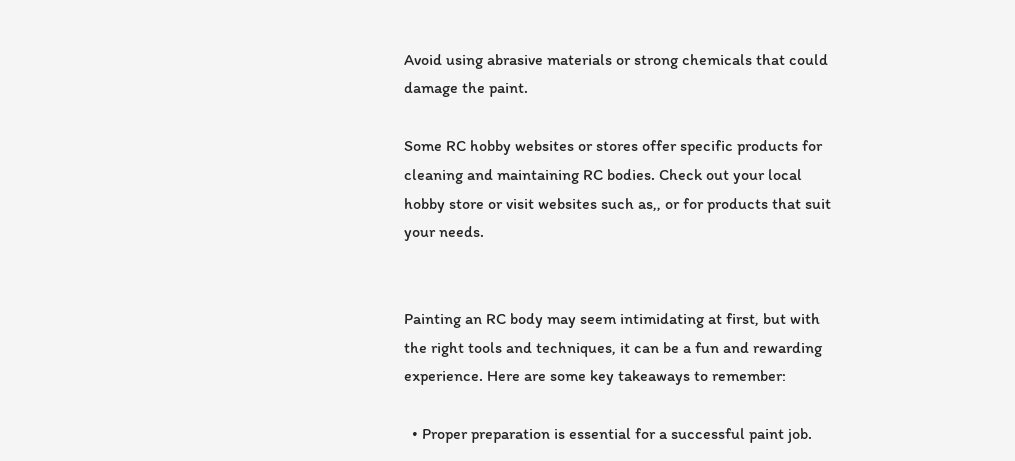Avoid using abrasive materials or strong chemicals that could damage the paint.

Some RC hobby websites or stores offer specific products for cleaning and maintaining RC bodies. Check out your local hobby store or visit websites such as,, or for products that suit your needs.


Painting an RC body may seem intimidating at first, but with the right tools and techniques, it can be a fun and rewarding experience. Here are some key takeaways to remember:

  • Proper preparation is essential for a successful paint job.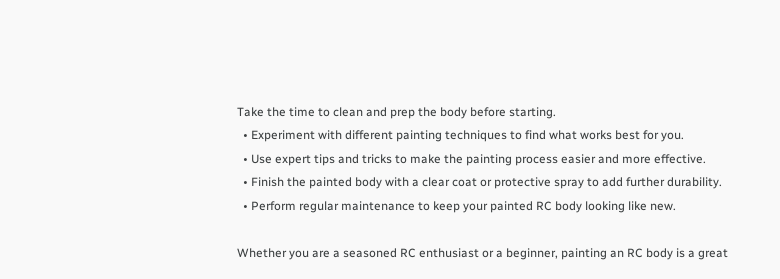Take the time to clean and prep the body before starting.
  • Experiment with different painting techniques to find what works best for you.
  • Use expert tips and tricks to make the painting process easier and more effective.
  • Finish the painted body with a clear coat or protective spray to add further durability.
  • Perform regular maintenance to keep your painted RC body looking like new.

Whether you are a seasoned RC enthusiast or a beginner, painting an RC body is a great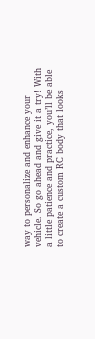way to personalize and enhance your vehicle. So go ahead and give it a try! With a little patience and practice, you’ll be able to create a custom RC body that looks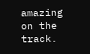amazing on the track.